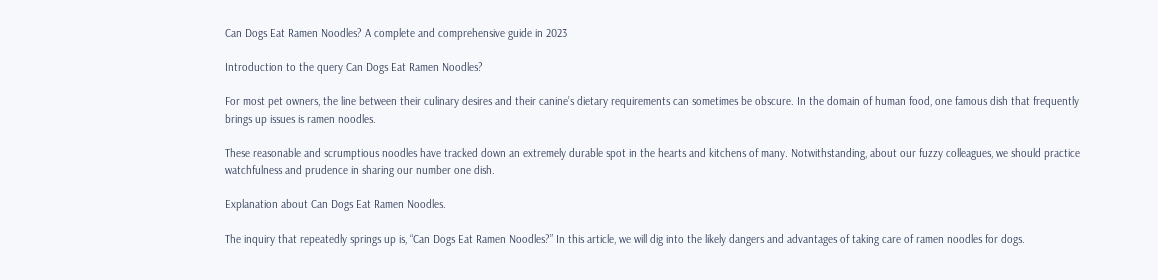Can Dogs Eat Ramen Noodles? A complete and comprehensive guide in 2023

Introduction to the query Can Dogs Eat Ramen Noodles?

For most pet owners, the line between their culinary desires and their canine’s dietary requirements can sometimes be obscure. In the domain of human food, one famous dish that frequently brings up issues is ramen noodles.

These reasonable and scrumptious noodles have tracked down an extremely durable spot in the hearts and kitchens of many. Notwithstanding, about our fuzzy colleagues, we should practice watchfulness and prudence in sharing our number one dish.

Explanation about Can Dogs Eat Ramen Noodles.

The inquiry that repeatedly springs up is, “Can Dogs Eat Ramen Noodles?” In this article, we will dig into the likely dangers and advantages of taking care of ramen noodles for dogs.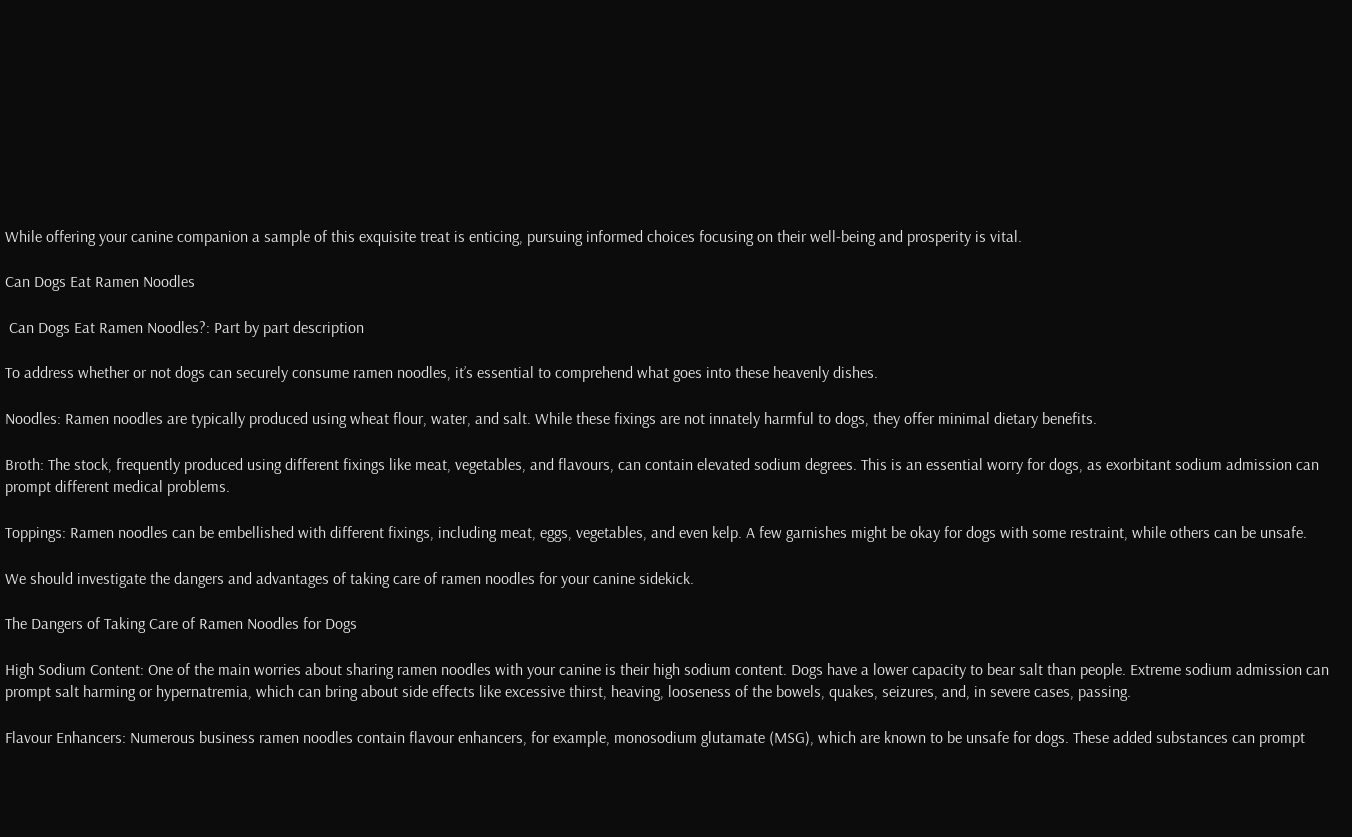While offering your canine companion a sample of this exquisite treat is enticing, pursuing informed choices focusing on their well-being and prosperity is vital.

Can Dogs Eat Ramen Noodles

 Can Dogs Eat Ramen Noodles?: Part by part description

To address whether or not dogs can securely consume ramen noodles, it’s essential to comprehend what goes into these heavenly dishes.

Noodles: Ramen noodles are typically produced using wheat flour, water, and salt. While these fixings are not innately harmful to dogs, they offer minimal dietary benefits.

Broth: The stock, frequently produced using different fixings like meat, vegetables, and flavours, can contain elevated sodium degrees. This is an essential worry for dogs, as exorbitant sodium admission can prompt different medical problems.

Toppings: Ramen noodles can be embellished with different fixings, including meat, eggs, vegetables, and even kelp. A few garnishes might be okay for dogs with some restraint, while others can be unsafe.

We should investigate the dangers and advantages of taking care of ramen noodles for your canine sidekick.

The Dangers of Taking Care of Ramen Noodles for Dogs

High Sodium Content: One of the main worries about sharing ramen noodles with your canine is their high sodium content. Dogs have a lower capacity to bear salt than people. Extreme sodium admission can prompt salt harming or hypernatremia, which can bring about side effects like excessive thirst, heaving, looseness of the bowels, quakes, seizures, and, in severe cases, passing.

Flavour Enhancers: Numerous business ramen noodles contain flavour enhancers, for example, monosodium glutamate (MSG), which are known to be unsafe for dogs. These added substances can prompt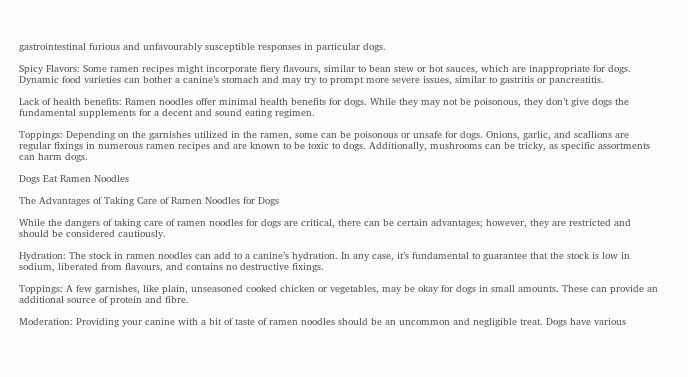gastrointestinal furious and unfavourably susceptible responses in particular dogs.

Spicy Flavors: Some ramen recipes might incorporate fiery flavours, similar to bean stew or hot sauces, which are inappropriate for dogs. Dynamic food varieties can bother a canine’s stomach and may try to prompt more severe issues, similar to gastritis or pancreatitis.

Lack of health benefits: Ramen noodles offer minimal health benefits for dogs. While they may not be poisonous, they don’t give dogs the fundamental supplements for a decent and sound eating regimen.

Toppings: Depending on the garnishes utilized in the ramen, some can be poisonous or unsafe for dogs. Onions, garlic, and scallions are regular fixings in numerous ramen recipes and are known to be toxic to dogs. Additionally, mushrooms can be tricky, as specific assortments can harm dogs.

Dogs Eat Ramen Noodles

The Advantages of Taking Care of Ramen Noodles for Dogs

While the dangers of taking care of ramen noodles for dogs are critical, there can be certain advantages; however, they are restricted and should be considered cautiously.

Hydration: The stock in ramen noodles can add to a canine’s hydration. In any case, it’s fundamental to guarantee that the stock is low in sodium, liberated from flavours, and contains no destructive fixings.

Toppings: A few garnishes, like plain, unseasoned cooked chicken or vegetables, may be okay for dogs in small amounts. These can provide an additional source of protein and fibre.

Moderation: Providing your canine with a bit of taste of ramen noodles should be an uncommon and negligible treat. Dogs have various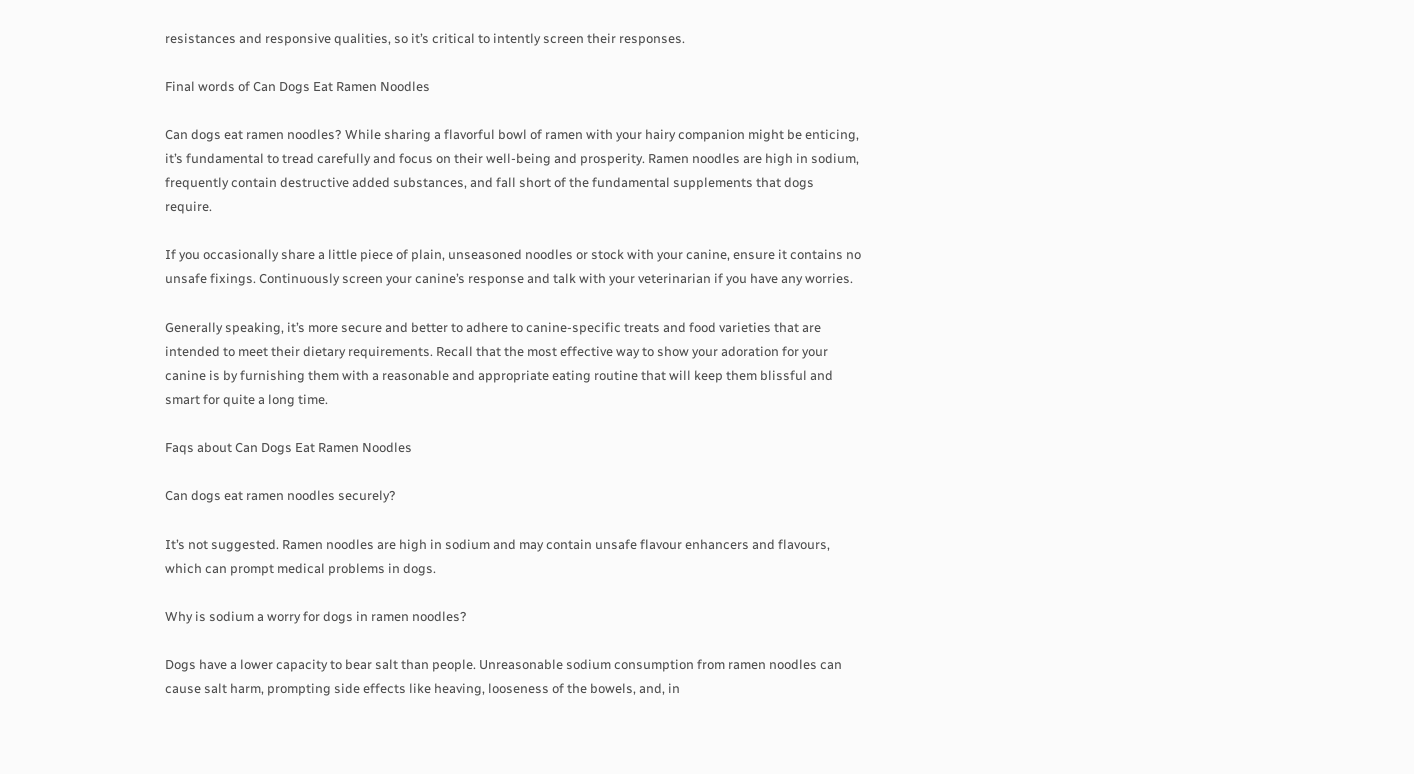resistances and responsive qualities, so it’s critical to intently screen their responses.

Final words of Can Dogs Eat Ramen Noodles

Can dogs eat ramen noodles? While sharing a flavorful bowl of ramen with your hairy companion might be enticing, it’s fundamental to tread carefully and focus on their well-being and prosperity. Ramen noodles are high in sodium, frequently contain destructive added substances, and fall short of the fundamental supplements that dogs require.

If you occasionally share a little piece of plain, unseasoned noodles or stock with your canine, ensure it contains no unsafe fixings. Continuously screen your canine’s response and talk with your veterinarian if you have any worries.

Generally speaking, it’s more secure and better to adhere to canine-specific treats and food varieties that are intended to meet their dietary requirements. Recall that the most effective way to show your adoration for your canine is by furnishing them with a reasonable and appropriate eating routine that will keep them blissful and smart for quite a long time.

Faqs about Can Dogs Eat Ramen Noodles

Can dogs eat ramen noodles securely?

It’s not suggested. Ramen noodles are high in sodium and may contain unsafe flavour enhancers and flavours, which can prompt medical problems in dogs.

Why is sodium a worry for dogs in ramen noodles?

Dogs have a lower capacity to bear salt than people. Unreasonable sodium consumption from ramen noodles can cause salt harm, prompting side effects like heaving, looseness of the bowels, and, in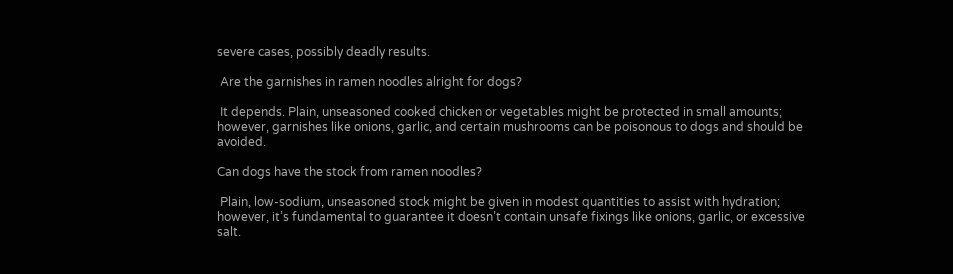severe cases, possibly deadly results.

 Are the garnishes in ramen noodles alright for dogs?

 It depends. Plain, unseasoned cooked chicken or vegetables might be protected in small amounts; however, garnishes like onions, garlic, and certain mushrooms can be poisonous to dogs and should be avoided.

Can dogs have the stock from ramen noodles?

 Plain, low-sodium, unseasoned stock might be given in modest quantities to assist with hydration; however, it’s fundamental to guarantee it doesn’t contain unsafe fixings like onions, garlic, or excessive salt.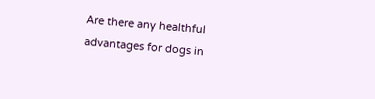Are there any healthful advantages for dogs in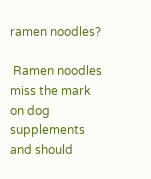ramen noodles?

 Ramen noodles miss the mark on dog supplements and should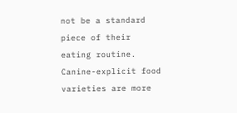not be a standard piece of their eating routine. Canine-explicit food varieties are more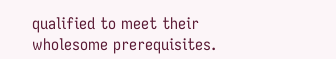qualified to meet their wholesome prerequisites.